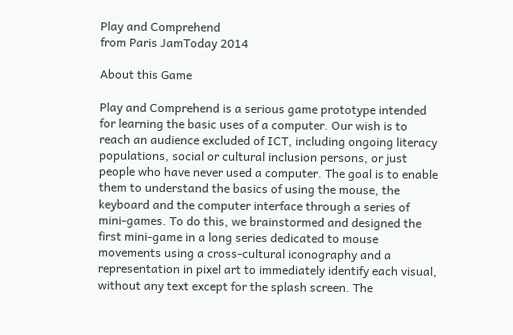Play and Comprehend
from Paris JamToday 2014

About this Game

Play and Comprehend is a serious game prototype intended for learning the basic uses of a computer. Our wish is to reach an audience excluded of ICT, including ongoing literacy populations, social or cultural inclusion persons, or just people who have never used a computer. The goal is to enable them to understand the basics of using the mouse, the keyboard and the computer interface through a series of mini-games. To do this, we brainstormed and designed the first mini-game in a long series dedicated to mouse movements using a cross-cultural iconography and a representation in pixel art to immediately identify each visual, without any text except for the splash screen. The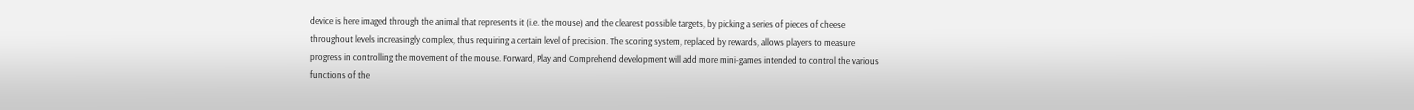device is here imaged through the animal that represents it (i.e. the mouse) and the clearest possible targets, by picking a series of pieces of cheese throughout levels increasingly complex, thus requiring a certain level of precision. The scoring system, replaced by rewards, allows players to measure progress in controlling the movement of the mouse. Forward, Play and Comprehend development will add more mini-games intended to control the various functions of the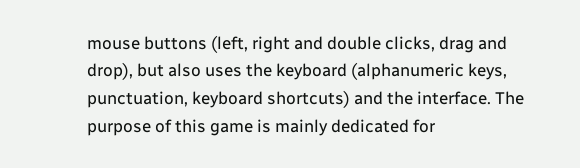mouse buttons (left, right and double clicks, drag and drop), but also uses the keyboard (alphanumeric keys, punctuation, keyboard shortcuts) and the interface. The purpose of this game is mainly dedicated for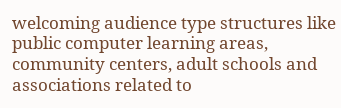welcoming audience type structures like public computer learning areas, community centers, adult schools and associations related to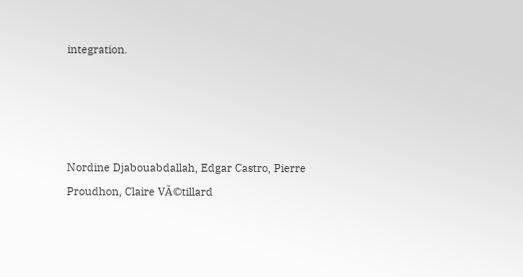integration.




Nordine Djabouabdallah, Edgar Castro, Pierre Proudhon, Claire VĂ©tillard